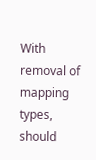With removal of mapping types, should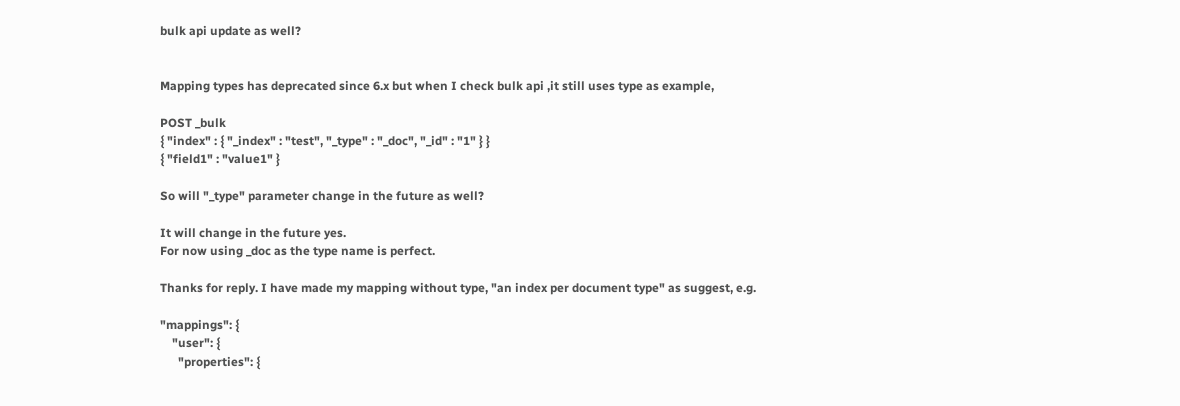bulk api update as well?


Mapping types has deprecated since 6.x but when I check bulk api ,it still uses type as example,

POST _bulk
{ "index" : { "_index" : "test", "_type" : "_doc", "_id" : "1" } }
{ "field1" : "value1" }

So will "_type" parameter change in the future as well?

It will change in the future yes.
For now using _doc as the type name is perfect.

Thanks for reply. I have made my mapping without type, "an index per document type" as suggest, e.g.

"mappings": {
    "user": {
      "properties": {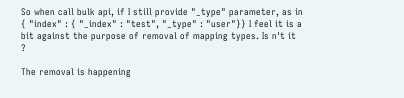So when call bulk api, if I still provide "_type" parameter, as in
{ "index" : { "_index" : "test", "_type" : "user"}} I feel it is a bit against the purpose of removal of mapping types. Is n't it ?

The removal is happening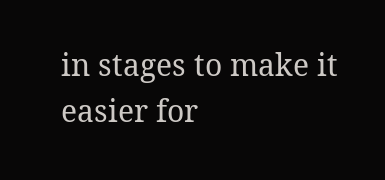in stages to make it easier for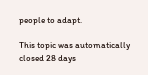people to adapt.

This topic was automatically closed 28 days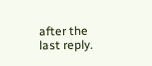after the last reply.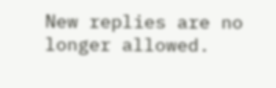New replies are no longer allowed.